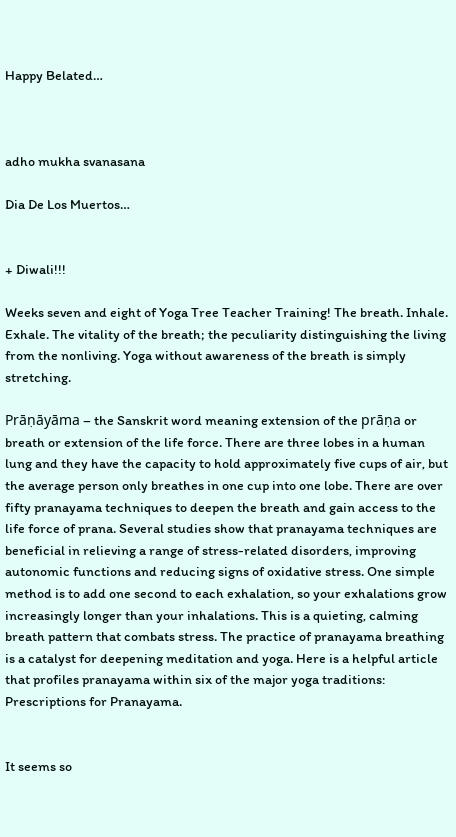Happy Belated…



adho mukha svanasana

Dia De Los Muertos…


+ Diwali!!!

Weeks seven and eight of Yoga Tree Teacher Training! The breath. Inhale. Exhale. The vitality of the breath; the peculiarity distinguishing the living from the nonliving. Yoga without awareness of the breath is simply stretching.

Prāṇāyāma – the Sanskrit word meaning extension of the prāṇa or breath or extension of the life force. There are three lobes in a human lung and they have the capacity to hold approximately five cups of air, but the average person only breathes in one cup into one lobe. There are over fifty pranayama techniques to deepen the breath and gain access to the life force of prana. Several studies show that pranayama techniques are beneficial in relieving a range of stress-related disorders, improving autonomic functions and reducing signs of oxidative stress. One simple method is to add one second to each exhalation, so your exhalations grow increasingly longer than your inhalations. This is a quieting, calming breath pattern that combats stress. The practice of pranayama breathing is a catalyst for deepening meditation and yoga. Here is a helpful article that profiles pranayama within six of the major yoga traditions: Prescriptions for Pranayama.


It seems so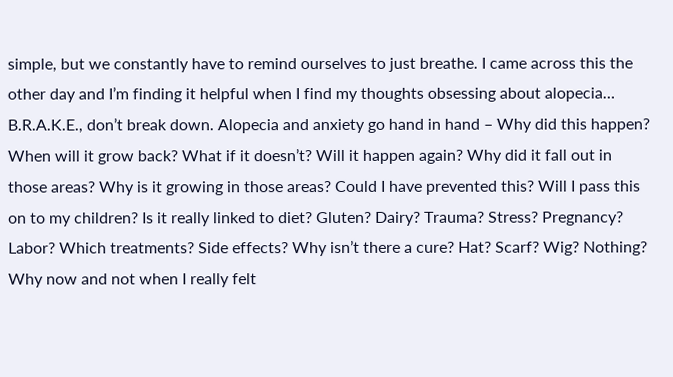simple, but we constantly have to remind ourselves to just breathe. I came across this the other day and I’m finding it helpful when I find my thoughts obsessing about alopecia… B.R.A.K.E., don’t break down. Alopecia and anxiety go hand in hand – Why did this happen? When will it grow back? What if it doesn’t? Will it happen again? Why did it fall out in those areas? Why is it growing in those areas? Could I have prevented this? Will I pass this on to my children? Is it really linked to diet? Gluten? Dairy? Trauma? Stress? Pregnancy? Labor? Which treatments? Side effects? Why isn’t there a cure? Hat? Scarf? Wig? Nothing? Why now and not when I really felt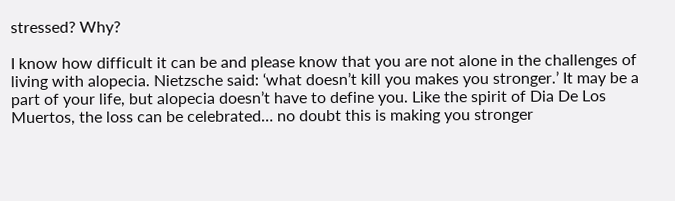stressed? Why?

I know how difficult it can be and please know that you are not alone in the challenges of living with alopecia. Nietzsche said: ‘what doesn’t kill you makes you stronger.’ It may be a part of your life, but alopecia doesn’t have to define you. Like the spirit of Dia De Los Muertos, the loss can be celebrated… no doubt this is making you stronger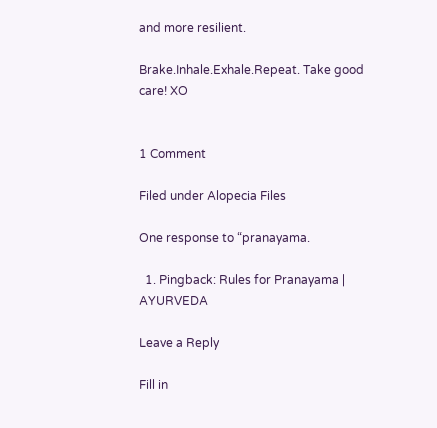and more resilient.

Brake.Inhale.Exhale.Repeat. Take good care! XO


1 Comment

Filed under Alopecia Files

One response to “pranayama.

  1. Pingback: Rules for Pranayama | AYURVEDA

Leave a Reply

Fill in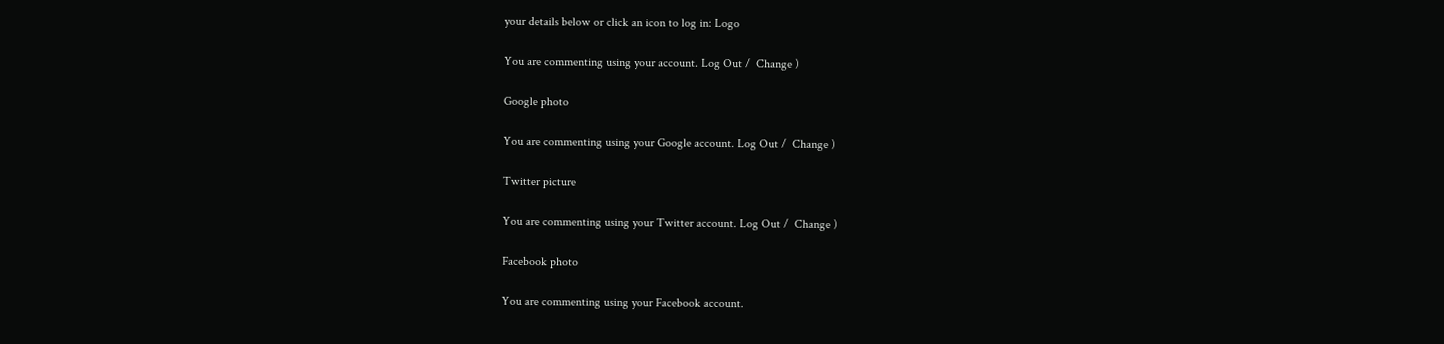your details below or click an icon to log in: Logo

You are commenting using your account. Log Out /  Change )

Google photo

You are commenting using your Google account. Log Out /  Change )

Twitter picture

You are commenting using your Twitter account. Log Out /  Change )

Facebook photo

You are commenting using your Facebook account.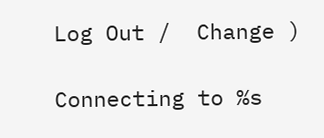Log Out /  Change )

Connecting to %s